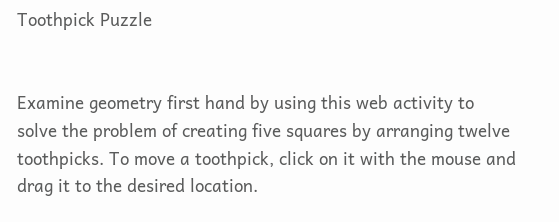Toothpick Puzzle


Examine geometry first hand by using this web activity to solve the problem of creating five squares by arranging twelve toothpicks. To move a toothpick, click on it with the mouse and drag it to the desired location.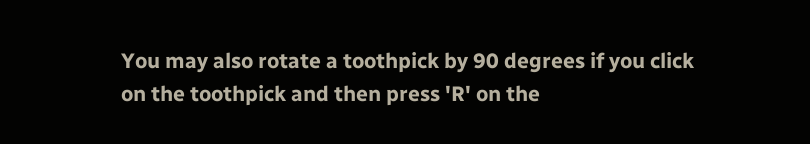You may also rotate a toothpick by 90 degrees if you click on the toothpick and then press 'R' on the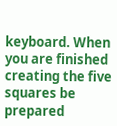keyboard. When you are finished creating the five squares be prepared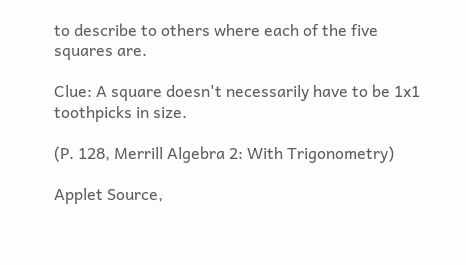to describe to others where each of the five squares are.

Clue: A square doesn't necessarily have to be 1x1 toothpicks in size.

(P. 128, Merrill Algebra 2: With Trigonometry)

Applet Source,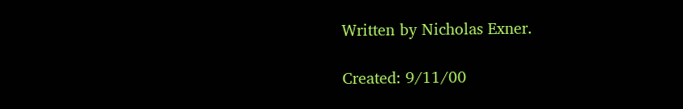Written by Nicholas Exner.

Created: 9/11/00